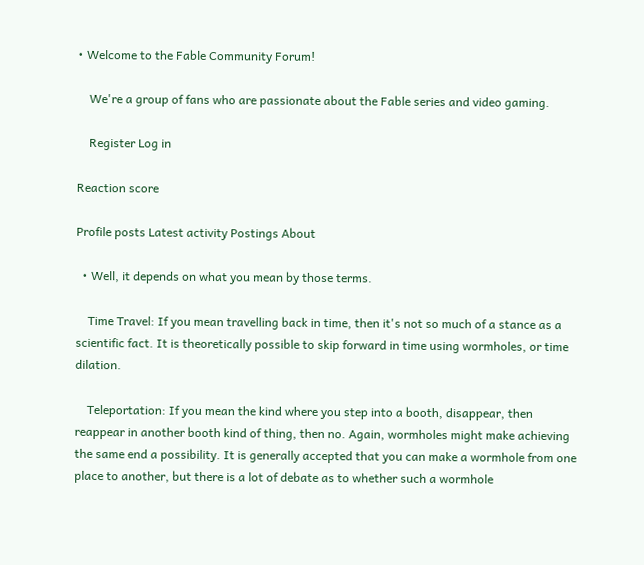• Welcome to the Fable Community Forum!

    We're a group of fans who are passionate about the Fable series and video gaming.

    Register Log in

Reaction score

Profile posts Latest activity Postings About

  • Well, it depends on what you mean by those terms.

    Time Travel: If you mean travelling back in time, then it's not so much of a stance as a scientific fact. It is theoretically possible to skip forward in time using wormholes, or time dilation.

    Teleportation: If you mean the kind where you step into a booth, disappear, then reappear in another booth kind of thing, then no. Again, wormholes might make achieving the same end a possibility. It is generally accepted that you can make a wormhole from one place to another, but there is a lot of debate as to whether such a wormhole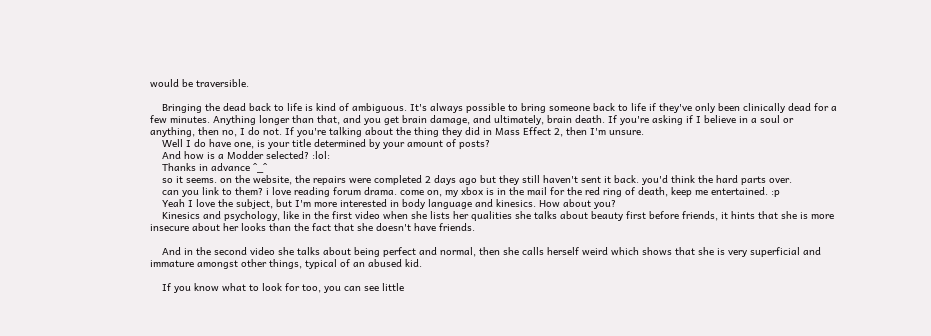would be traversible.

    Bringing the dead back to life is kind of ambiguous. It's always possible to bring someone back to life if they've only been clinically dead for a few minutes. Anything longer than that, and you get brain damage, and ultimately, brain death. If you're asking if I believe in a soul or anything, then no, I do not. If you're talking about the thing they did in Mass Effect 2, then I'm unsure.
    Well I do have one, is your title determined by your amount of posts?
    And how is a Modder selected? :lol:
    Thanks in advance ^_^
    so it seems. on the website, the repairs were completed 2 days ago but they still haven't sent it back. you'd think the hard parts over.
    can you link to them? i love reading forum drama. come on, my xbox is in the mail for the red ring of death, keep me entertained. :p
    Yeah I love the subject, but I'm more interested in body language and kinesics. How about you?
    Kinesics and psychology, like in the first video when she lists her qualities she talks about beauty first before friends, it hints that she is more insecure about her looks than the fact that she doesn't have friends.

    And in the second video she talks about being perfect and normal, then she calls herself weird which shows that she is very superficial and immature amongst other things, typical of an abused kid.

    If you know what to look for too, you can see little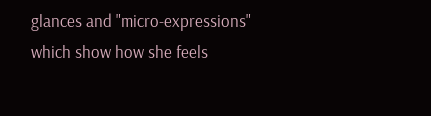glances and "micro-expressions" which show how she feels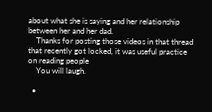about what she is saying and her relationship between her and her dad.
    Thanks for posting those videos in that thread that recently got locked, it was useful practice on reading people
    You will laugh.

  •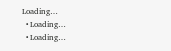Loading…
  • Loading…
  • Loading…